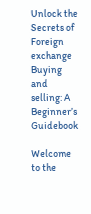Unlock the Secrets of Foreign exchange Buying and selling: A Beginner’s Guidebook

Welcome to the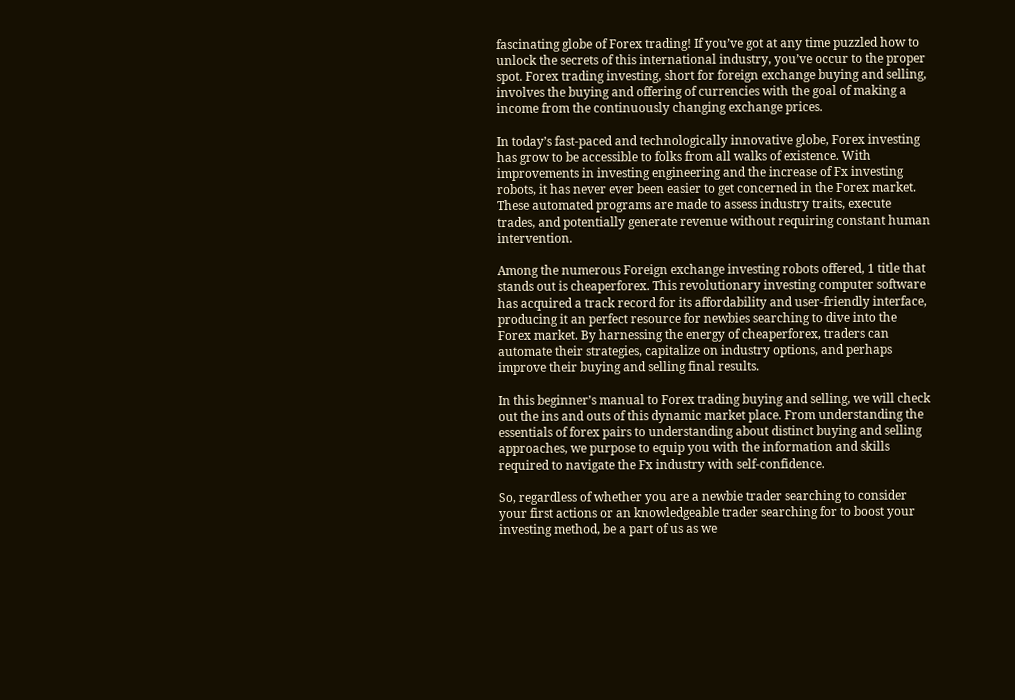fascinating globe of Forex trading! If you’ve got at any time puzzled how to unlock the secrets of this international industry, you’ve occur to the proper spot. Forex trading investing, short for foreign exchange buying and selling, involves the buying and offering of currencies with the goal of making a income from the continuously changing exchange prices.

In today’s fast-paced and technologically innovative globe, Forex investing has grow to be accessible to folks from all walks of existence. With improvements in investing engineering and the increase of Fx investing robots, it has never ever been easier to get concerned in the Forex market. These automated programs are made to assess industry traits, execute trades, and potentially generate revenue without requiring constant human intervention.

Among the numerous Foreign exchange investing robots offered, 1 title that stands out is cheaperforex. This revolutionary investing computer software has acquired a track record for its affordability and user-friendly interface, producing it an perfect resource for newbies searching to dive into the Forex market. By harnessing the energy of cheaperforex, traders can automate their strategies, capitalize on industry options, and perhaps improve their buying and selling final results.

In this beginner’s manual to Forex trading buying and selling, we will check out the ins and outs of this dynamic market place. From understanding the essentials of forex pairs to understanding about distinct buying and selling approaches, we purpose to equip you with the information and skills required to navigate the Fx industry with self-confidence.

So, regardless of whether you are a newbie trader searching to consider your first actions or an knowledgeable trader searching for to boost your investing method, be a part of us as we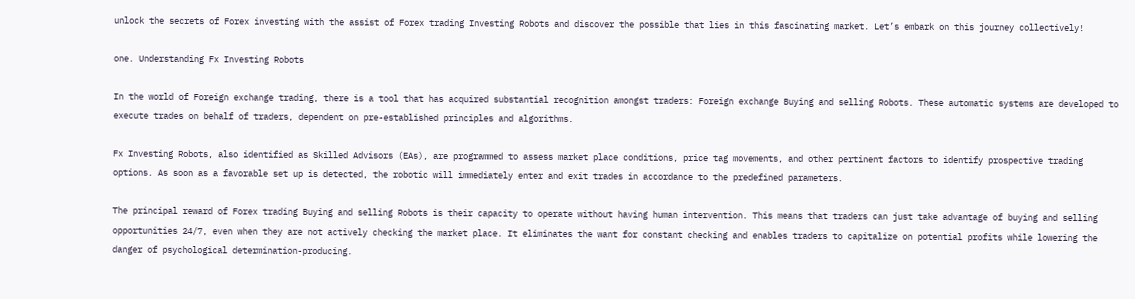unlock the secrets of Forex investing with the assist of Forex trading Investing Robots and discover the possible that lies in this fascinating market. Let’s embark on this journey collectively!

one. Understanding Fx Investing Robots

In the world of Foreign exchange trading, there is a tool that has acquired substantial recognition amongst traders: Foreign exchange Buying and selling Robots. These automatic systems are developed to execute trades on behalf of traders, dependent on pre-established principles and algorithms.

Fx Investing Robots, also identified as Skilled Advisors (EAs), are programmed to assess market place conditions, price tag movements, and other pertinent factors to identify prospective trading options. As soon as a favorable set up is detected, the robotic will immediately enter and exit trades in accordance to the predefined parameters.

The principal reward of Forex trading Buying and selling Robots is their capacity to operate without having human intervention. This means that traders can just take advantage of buying and selling opportunities 24/7, even when they are not actively checking the market place. It eliminates the want for constant checking and enables traders to capitalize on potential profits while lowering the danger of psychological determination-producing.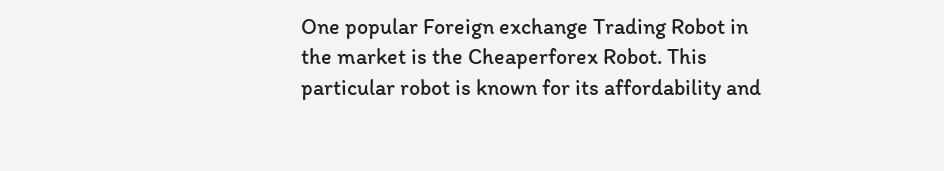One popular Foreign exchange Trading Robot in the market is the Cheaperforex Robot. This particular robot is known for its affordability and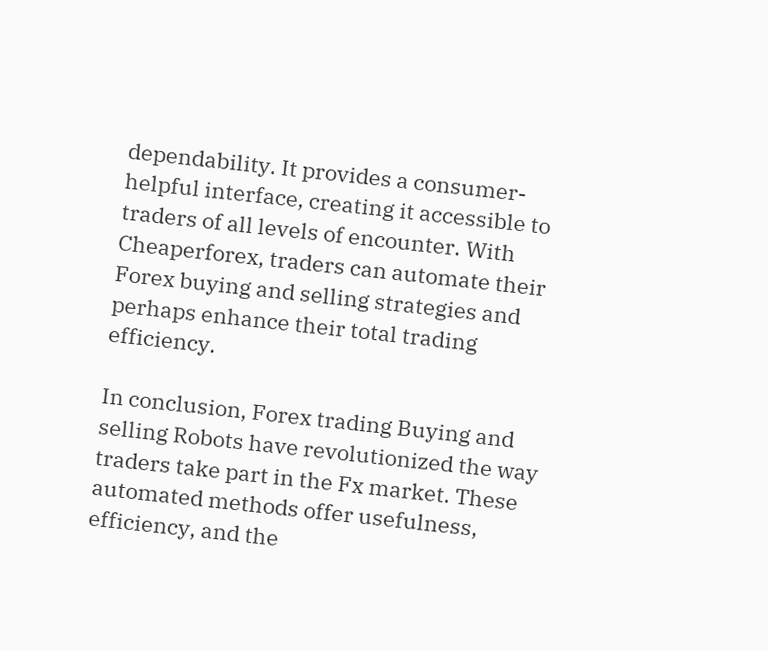dependability. It provides a consumer-helpful interface, creating it accessible to traders of all levels of encounter. With Cheaperforex, traders can automate their Forex buying and selling strategies and perhaps enhance their total trading efficiency.

In conclusion, Forex trading Buying and selling Robots have revolutionized the way traders take part in the Fx market. These automated methods offer usefulness, efficiency, and the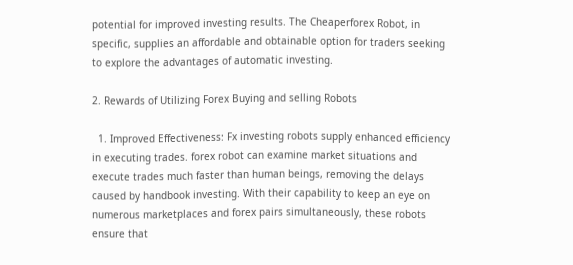potential for improved investing results. The Cheaperforex Robot, in specific, supplies an affordable and obtainable option for traders seeking to explore the advantages of automatic investing.

2. Rewards of Utilizing Forex Buying and selling Robots

  1. Improved Effectiveness: Fx investing robots supply enhanced efficiency in executing trades. forex robot can examine market situations and execute trades much faster than human beings, removing the delays caused by handbook investing. With their capability to keep an eye on numerous marketplaces and forex pairs simultaneously, these robots ensure that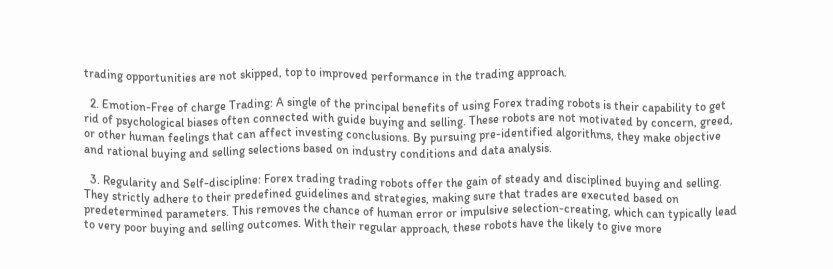trading opportunities are not skipped, top to improved performance in the trading approach.

  2. Emotion-Free of charge Trading: A single of the principal benefits of using Forex trading robots is their capability to get rid of psychological biases often connected with guide buying and selling. These robots are not motivated by concern, greed, or other human feelings that can affect investing conclusions. By pursuing pre-identified algorithms, they make objective and rational buying and selling selections based on industry conditions and data analysis.

  3. Regularity and Self-discipline: Forex trading trading robots offer the gain of steady and disciplined buying and selling. They strictly adhere to their predefined guidelines and strategies, making sure that trades are executed based on predetermined parameters. This removes the chance of human error or impulsive selection-creating, which can typically lead to very poor buying and selling outcomes. With their regular approach, these robots have the likely to give more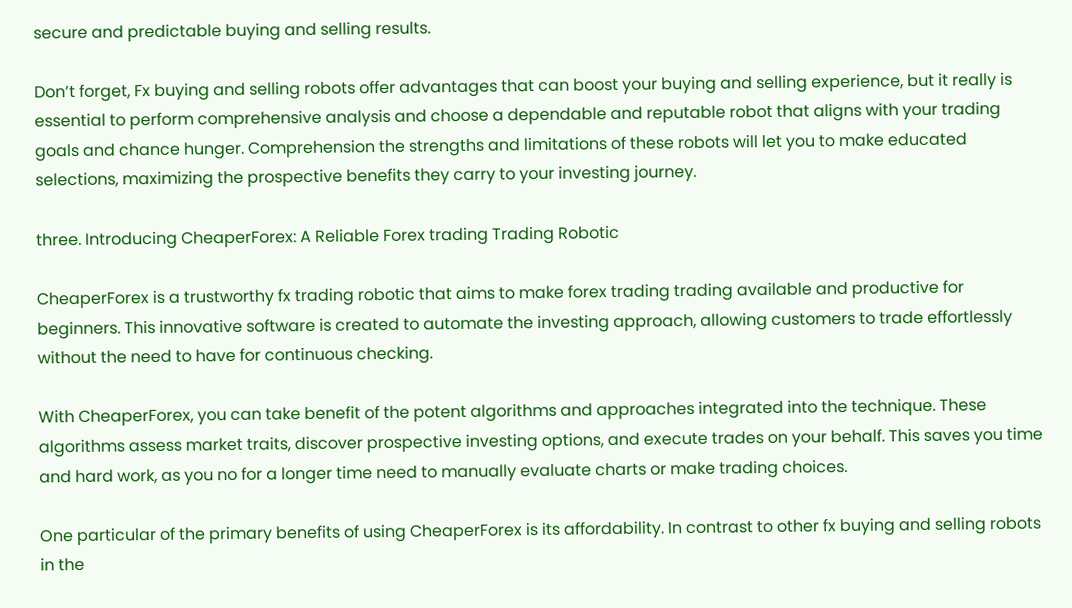secure and predictable buying and selling results.

Don’t forget, Fx buying and selling robots offer advantages that can boost your buying and selling experience, but it really is essential to perform comprehensive analysis and choose a dependable and reputable robot that aligns with your trading goals and chance hunger. Comprehension the strengths and limitations of these robots will let you to make educated selections, maximizing the prospective benefits they carry to your investing journey.

three. Introducing CheaperForex: A Reliable Forex trading Trading Robotic

CheaperForex is a trustworthy fx trading robotic that aims to make forex trading trading available and productive for beginners. This innovative software is created to automate the investing approach, allowing customers to trade effortlessly without the need to have for continuous checking.

With CheaperForex, you can take benefit of the potent algorithms and approaches integrated into the technique. These algorithms assess market traits, discover prospective investing options, and execute trades on your behalf. This saves you time and hard work, as you no for a longer time need to manually evaluate charts or make trading choices.

One particular of the primary benefits of using CheaperForex is its affordability. In contrast to other fx buying and selling robots in the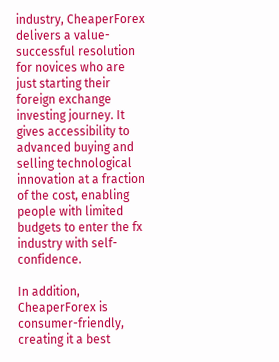industry, CheaperForex delivers a value-successful resolution for novices who are just starting their foreign exchange investing journey. It gives accessibility to advanced buying and selling technological innovation at a fraction of the cost, enabling people with limited budgets to enter the fx industry with self-confidence.

In addition, CheaperForex is consumer-friendly, creating it a best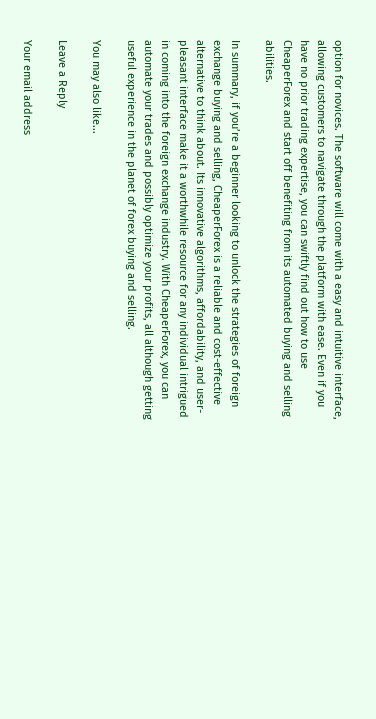option for novices. The software will come with a easy and intuitive interface, allowing customers to navigate through the platform with ease. Even if you have no prior trading expertise, you can swiftly find out how to use CheaperForex and start off benefiting from its automated buying and selling abilities.

In summary, if you’re a beginner looking to unlock the strategies of foreign exchange buying and selling, CheaperForex is a reliable and cost-effective alternative to think about. Its innovative algorithms, affordability, and user-pleasant interface make it a worthwhile resource for any individual intrigued in coming into the foreign exchange industry. With CheaperForex, you can automate your trades and possibly optimize your profits, all although getting useful experience in the planet of forex buying and selling.

You may also like...

Leave a Reply

Your email address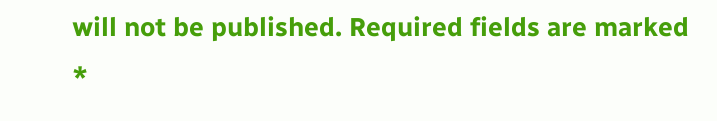will not be published. Required fields are marked *